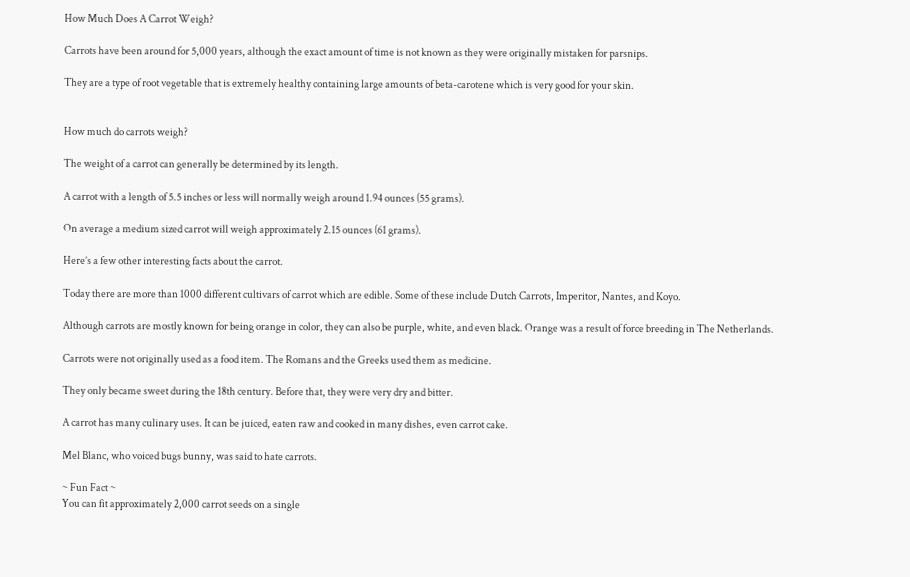How Much Does A Carrot Weigh?

Carrots have been around for 5,000 years, although the exact amount of time is not known as they were originally mistaken for parsnips.

They are a type of root vegetable that is extremely healthy containing large amounts of beta-carotene which is very good for your skin.


How much do carrots weigh?

The weight of a carrot can generally be determined by its length.

A carrot with a length of 5.5 inches or less will normally weigh around 1.94 ounces (55 grams).

On average a medium sized carrot will weigh approximately 2.15 ounces (61 grams).

Here’s a few other interesting facts about the carrot.

Today there are more than 1000 different cultivars of carrot which are edible. Some of these include Dutch Carrots, Imperitor, Nantes, and Koyo.

Although carrots are mostly known for being orange in color, they can also be purple, white, and even black. Orange was a result of force breeding in The Netherlands.

Carrots were not originally used as a food item. The Romans and the Greeks used them as medicine.

They only became sweet during the 18th century. Before that, they were very dry and bitter.

A carrot has many culinary uses. It can be juiced, eaten raw and cooked in many dishes, even carrot cake.

Mel Blanc, who voiced bugs bunny, was said to hate carrots.

~ Fun Fact ~
You can fit approximately 2,000 carrot seeds on a single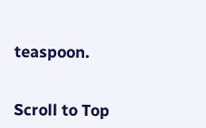teaspoon.


Scroll to Top